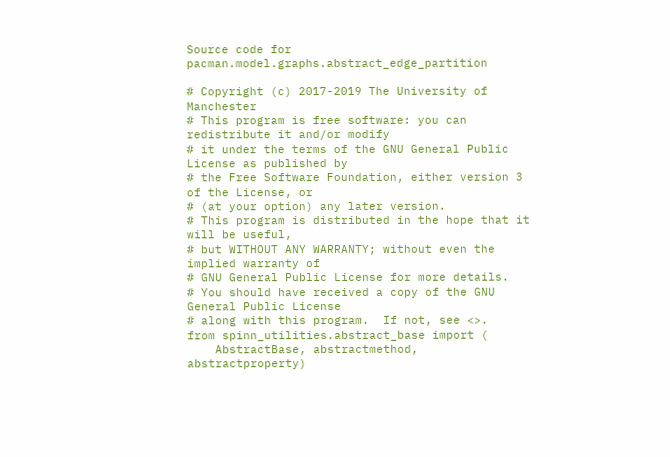Source code for pacman.model.graphs.abstract_edge_partition

# Copyright (c) 2017-2019 The University of Manchester
# This program is free software: you can redistribute it and/or modify
# it under the terms of the GNU General Public License as published by
# the Free Software Foundation, either version 3 of the License, or
# (at your option) any later version.
# This program is distributed in the hope that it will be useful,
# but WITHOUT ANY WARRANTY; without even the implied warranty of
# GNU General Public License for more details.
# You should have received a copy of the GNU General Public License
# along with this program.  If not, see <>.
from spinn_utilities.abstract_base import (
    AbstractBase, abstractmethod, abstractproperty)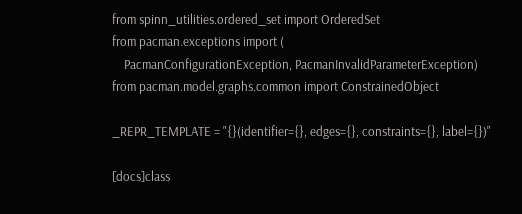from spinn_utilities.ordered_set import OrderedSet
from pacman.exceptions import (
    PacmanConfigurationException, PacmanInvalidParameterException)
from pacman.model.graphs.common import ConstrainedObject

_REPR_TEMPLATE = "{}(identifier={}, edges={}, constraints={}, label={})"

[docs]class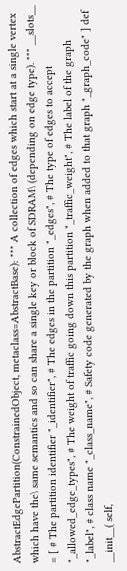AbstractEdgePartition(ConstrainedObject, metaclass=AbstractBase): """ A collection of edges which start at a single vertex which have the\ same semantics and so can share a single key or block of SDRAM\ (depending on edge type). """ __slots__ = [ # The partition identifier "_identifier", # The edges in the partition "_edges", # The type of edges to accept "_allowed_edge_types", # The weight of traffic going down this partition "_traffic_weight", # The label of the graph "_label", # class name "_class_name", # Safety code generated by the graph when added to that graph "_graph_code" ] def __init__( self,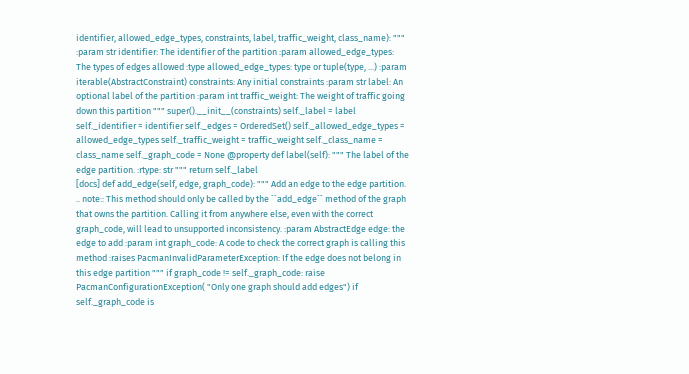identifier, allowed_edge_types, constraints, label, traffic_weight, class_name): """ :param str identifier: The identifier of the partition :param allowed_edge_types: The types of edges allowed :type allowed_edge_types: type or tuple(type, ...) :param iterable(AbstractConstraint) constraints: Any initial constraints :param str label: An optional label of the partition :param int traffic_weight: The weight of traffic going down this partition """ super().__init__(constraints) self._label = label self._identifier = identifier self._edges = OrderedSet() self._allowed_edge_types = allowed_edge_types self._traffic_weight = traffic_weight self._class_name = class_name self._graph_code = None @property def label(self): """ The label of the edge partition. :rtype: str """ return self._label
[docs] def add_edge(self, edge, graph_code): """ Add an edge to the edge partition. .. note:: This method should only be called by the ``add_edge`` method of the graph that owns the partition. Calling it from anywhere else, even with the correct graph_code, will lead to unsupported inconsistency. :param AbstractEdge edge: the edge to add :param int graph_code: A code to check the correct graph is calling this method :raises PacmanInvalidParameterException: If the edge does not belong in this edge partition """ if graph_code != self._graph_code: raise PacmanConfigurationException( "Only one graph should add edges") if self._graph_code is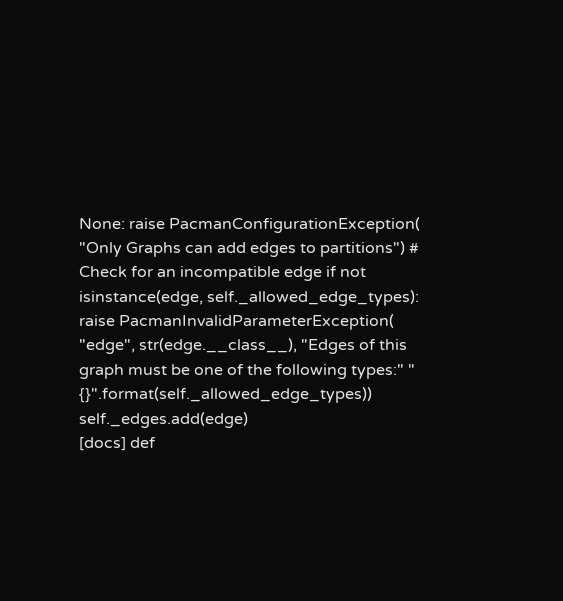None: raise PacmanConfigurationException( "Only Graphs can add edges to partitions") # Check for an incompatible edge if not isinstance(edge, self._allowed_edge_types): raise PacmanInvalidParameterException( "edge", str(edge.__class__), "Edges of this graph must be one of the following types:" " {}".format(self._allowed_edge_types)) self._edges.add(edge)
[docs] def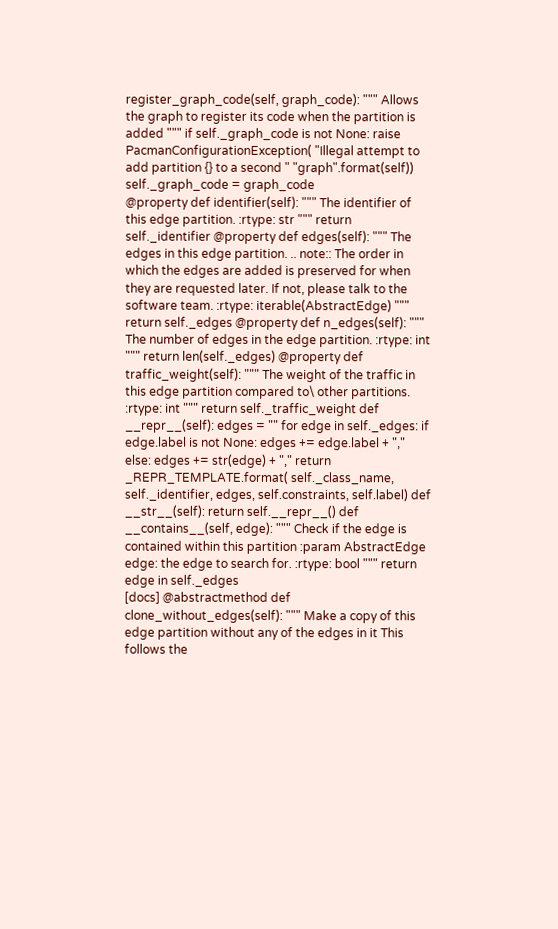register_graph_code(self, graph_code): """ Allows the graph to register its code when the partition is added """ if self._graph_code is not None: raise PacmanConfigurationException( "Illegal attempt to add partition {} to a second " "graph".format(self)) self._graph_code = graph_code
@property def identifier(self): """ The identifier of this edge partition. :rtype: str """ return self._identifier @property def edges(self): """ The edges in this edge partition. .. note:: The order in which the edges are added is preserved for when they are requested later. If not, please talk to the software team. :rtype: iterable(AbstractEdge) """ return self._edges @property def n_edges(self): """ The number of edges in the edge partition. :rtype: int """ return len(self._edges) @property def traffic_weight(self): """ The weight of the traffic in this edge partition compared to\ other partitions. :rtype: int """ return self._traffic_weight def __repr__(self): edges = "" for edge in self._edges: if edge.label is not None: edges += edge.label + "," else: edges += str(edge) + "," return _REPR_TEMPLATE.format( self._class_name, self._identifier, edges, self.constraints, self.label) def __str__(self): return self.__repr__() def __contains__(self, edge): """ Check if the edge is contained within this partition :param AbstractEdge edge: the edge to search for. :rtype: bool """ return edge in self._edges
[docs] @abstractmethod def clone_without_edges(self): """ Make a copy of this edge partition without any of the edges in it This follows the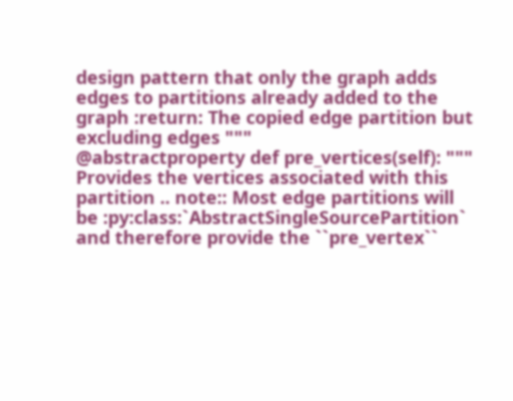design pattern that only the graph adds edges to partitions already added to the graph :return: The copied edge partition but excluding edges """
@abstractproperty def pre_vertices(self): """ Provides the vertices associated with this partition .. note:: Most edge partitions will be :py:class:`AbstractSingleSourcePartition` and therefore provide the ``pre_vertex``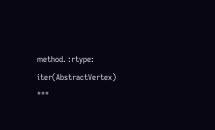method. :rtype: iter(AbstractVertex) """